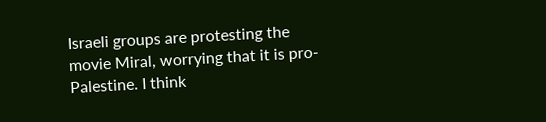Israeli groups are protesting the movie Miral, worrying that it is pro-Palestine. I think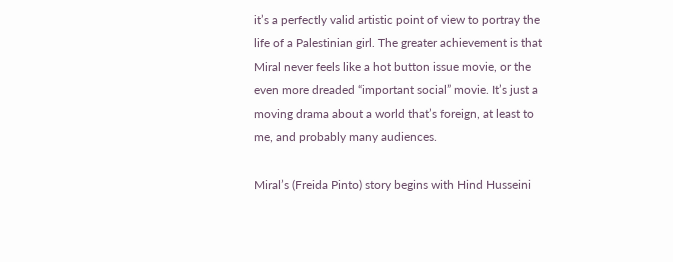it’s a perfectly valid artistic point of view to portray the life of a Palestinian girl. The greater achievement is that Miral never feels like a hot button issue movie, or the even more dreaded “important social” movie. It’s just a moving drama about a world that’s foreign, at least to me, and probably many audiences.

Miral’s (Freida Pinto) story begins with Hind Husseini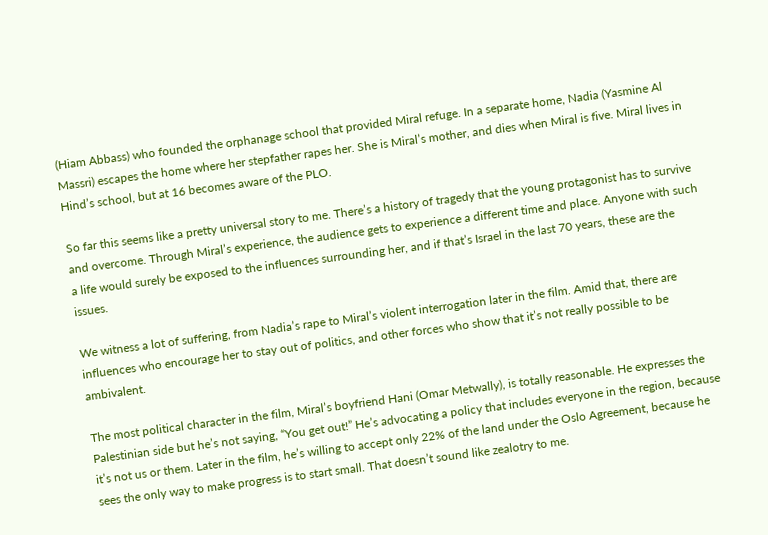(Hiam Abbass) who founded the orphanage school that provided Miral refuge. In a separate home, Nadia (Yasmine Al Massri) escapes the home where her stepfather rapes her. She is Miral’s mother, and dies when Miral is five. Miral lives in Hind’s school, but at 16 becomes aware of the PLO.

So far this seems like a pretty universal story to me. There’s a history of tragedy that the young protagonist has to survive and overcome. Through Miral’s experience, the audience gets to experience a different time and place. Anyone with such a life would surely be exposed to the influences surrounding her, and if that’s Israel in the last 70 years, these are the issues.

We witness a lot of suffering, from Nadia’s rape to Miral’s violent interrogation later in the film. Amid that, there are influences who encourage her to stay out of politics, and other forces who show that it’s not really possible to be ambivalent.

The most political character in the film, Miral’s boyfriend Hani (Omar Metwally), is totally reasonable. He expresses the Palestinian side but he’s not saying, “You get out!” He’s advocating a policy that includes everyone in the region, because it’s not us or them. Later in the film, he’s willing to accept only 22% of the land under the Oslo Agreement, because he sees the only way to make progress is to start small. That doesn’t sound like zealotry to me.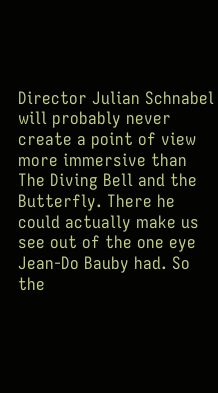Director Julian Schnabel will probably never create a point of view more immersive than The Diving Bell and the Butterfly. There he could actually make us see out of the one eye Jean-Do Bauby had. So the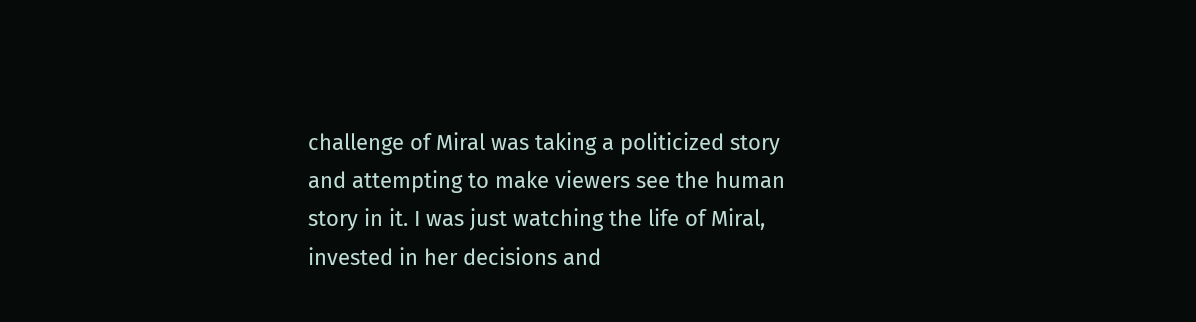challenge of Miral was taking a politicized story and attempting to make viewers see the human story in it. I was just watching the life of Miral, invested in her decisions and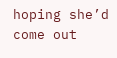hoping she’d come out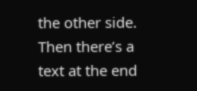the other side. Then there’s a text at the end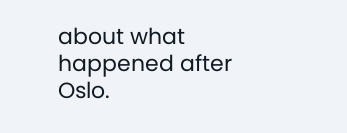about what happened after Oslo.